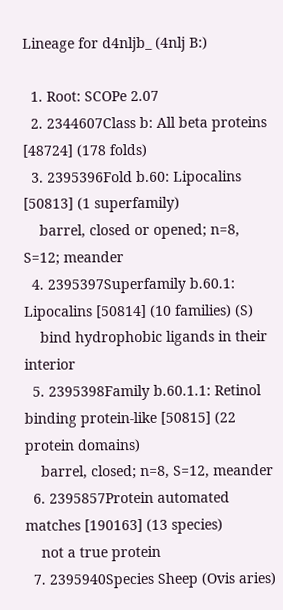Lineage for d4nljb_ (4nlj B:)

  1. Root: SCOPe 2.07
  2. 2344607Class b: All beta proteins [48724] (178 folds)
  3. 2395396Fold b.60: Lipocalins [50813] (1 superfamily)
    barrel, closed or opened; n=8, S=12; meander
  4. 2395397Superfamily b.60.1: Lipocalins [50814] (10 families) (S)
    bind hydrophobic ligands in their interior
  5. 2395398Family b.60.1.1: Retinol binding protein-like [50815] (22 protein domains)
    barrel, closed; n=8, S=12, meander
  6. 2395857Protein automated matches [190163] (13 species)
    not a true protein
  7. 2395940Species Sheep (Ovis aries)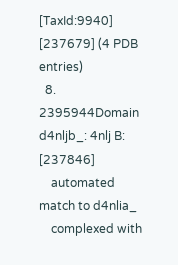[TaxId:9940] [237679] (4 PDB entries)
  8. 2395944Domain d4nljb_: 4nlj B: [237846]
    automated match to d4nlia_
    complexed with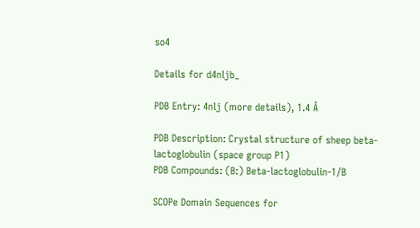so4

Details for d4nljb_

PDB Entry: 4nlj (more details), 1.4 Å

PDB Description: Crystal structure of sheep beta-lactoglobulin (space group P1)
PDB Compounds: (B:) Beta-lactoglobulin-1/B

SCOPe Domain Sequences for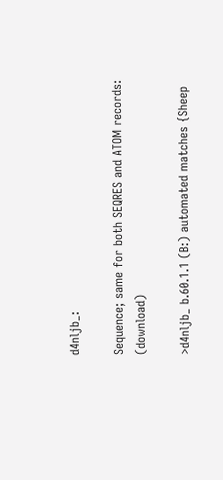d4nljb_:

Sequence; same for both SEQRES and ATOM records: (download)

>d4nljb_ b.60.1.1 (B:) automated matches {Sheep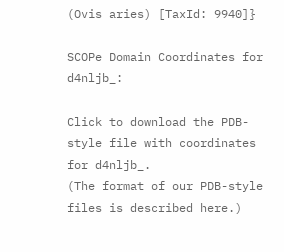(Ovis aries) [TaxId: 9940]}

SCOPe Domain Coordinates for d4nljb_:

Click to download the PDB-style file with coordinates for d4nljb_.
(The format of our PDB-style files is described here.)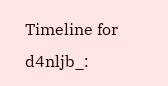Timeline for d4nljb_: